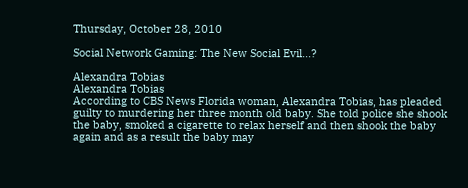Thursday, October 28, 2010

Social Network Gaming: The New Social Evil...?

Alexandra Tobias
Alexandra Tobias
According to CBS News Florida woman, Alexandra Tobias, has pleaded guilty to murdering her three month old baby. She told police she shook the baby, smoked a cigarette to relax herself and then shook the baby again and as a result the baby may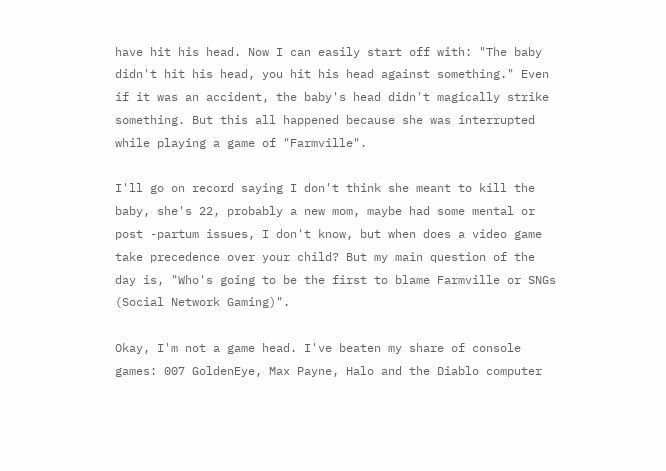have hit his head. Now I can easily start off with: "The baby didn't hit his head, you hit his head against something." Even if it was an accident, the baby's head didn't magically strike something. But this all happened because she was interrupted while playing a game of "Farmville".

I'll go on record saying I don't think she meant to kill the baby, she's 22, probably a new mom, maybe had some mental or post -partum issues, I don't know, but when does a video game take precedence over your child? But my main question of the day is, "Who's going to be the first to blame Farmville or SNGs (Social Network Gaming)".

Okay, I'm not a game head. I've beaten my share of console games: 007 GoldenEye, Max Payne, Halo and the Diablo computer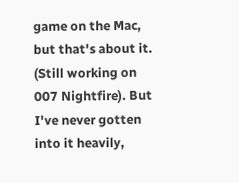game on the Mac, but that's about it. (Still working on 007 Nightfire). But I've never gotten into it heavily,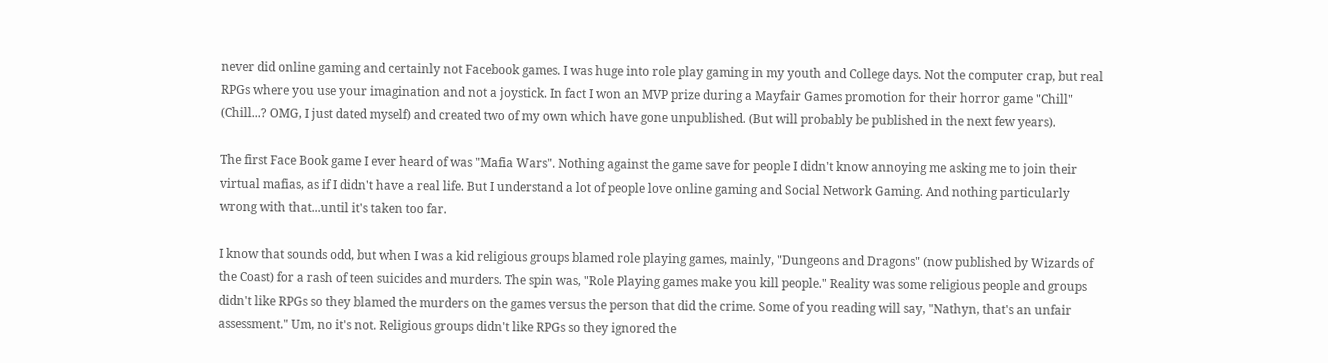never did online gaming and certainly not Facebook games. I was huge into role play gaming in my youth and College days. Not the computer crap, but real RPGs where you use your imagination and not a joystick. In fact I won an MVP prize during a Mayfair Games promotion for their horror game "Chill" (Chill...? OMG, I just dated myself) and created two of my own which have gone unpublished. (But will probably be published in the next few years).

The first Face Book game I ever heard of was "Mafia Wars". Nothing against the game save for people I didn't know annoying me asking me to join their virtual mafias, as if I didn't have a real life. But I understand a lot of people love online gaming and Social Network Gaming. And nothing particularly wrong with that...until it's taken too far.

I know that sounds odd, but when I was a kid religious groups blamed role playing games, mainly, "Dungeons and Dragons" (now published by Wizards of the Coast) for a rash of teen suicides and murders. The spin was, "Role Playing games make you kill people." Reality was some religious people and groups didn't like RPGs so they blamed the murders on the games versus the person that did the crime. Some of you reading will say, "Nathyn, that's an unfair assessment." Um, no it's not. Religious groups didn't like RPGs so they ignored the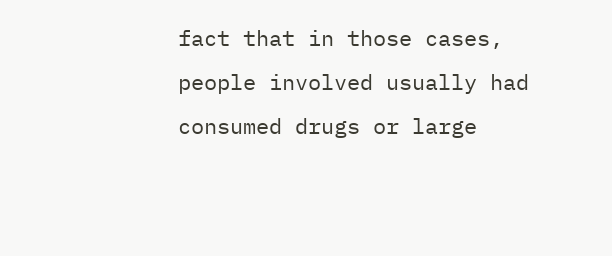fact that in those cases, people involved usually had consumed drugs or large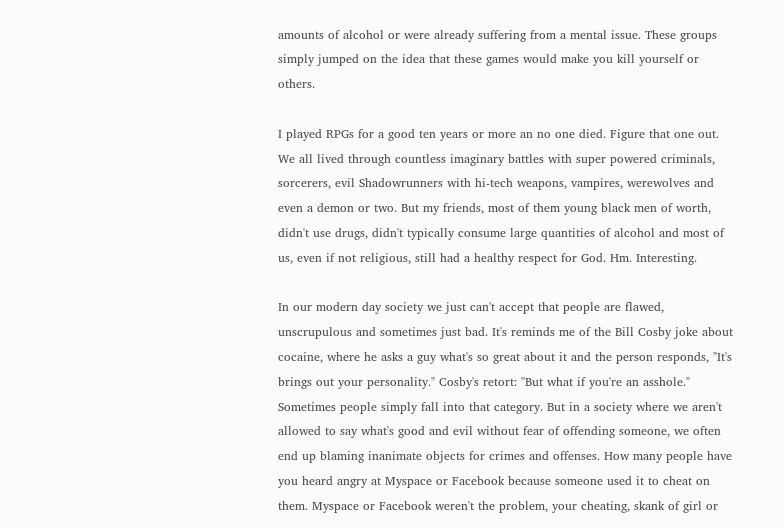amounts of alcohol or were already suffering from a mental issue. These groups simply jumped on the idea that these games would make you kill yourself or others.

I played RPGs for a good ten years or more an no one died. Figure that one out. We all lived through countless imaginary battles with super powered criminals, sorcerers, evil Shadowrunners with hi-tech weapons, vampires, werewolves and even a demon or two. But my friends, most of them young black men of worth, didn't use drugs, didn't typically consume large quantities of alcohol and most of us, even if not religious, still had a healthy respect for God. Hm. Interesting.

In our modern day society we just can't accept that people are flawed, unscrupulous and sometimes just bad. It's reminds me of the Bill Cosby joke about cocaine, where he asks a guy what's so great about it and the person responds, "It's brings out your personality." Cosby's retort: "But what if you're an asshole." Sometimes people simply fall into that category. But in a society where we aren't allowed to say what's good and evil without fear of offending someone, we often end up blaming inanimate objects for crimes and offenses. How many people have you heard angry at Myspace or Facebook because someone used it to cheat on them. Myspace or Facebook weren't the problem, your cheating, skank of girl or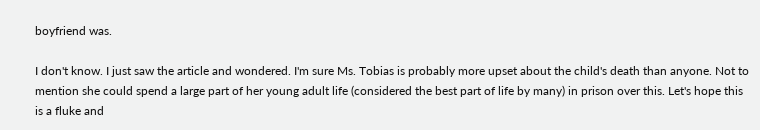boyfriend was.

I don't know. I just saw the article and wondered. I'm sure Ms. Tobias is probably more upset about the child's death than anyone. Not to mention she could spend a large part of her young adult life (considered the best part of life by many) in prison over this. Let's hope this is a fluke and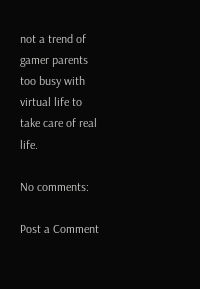not a trend of gamer parents too busy with virtual life to take care of real life.

No comments:

Post a Comment